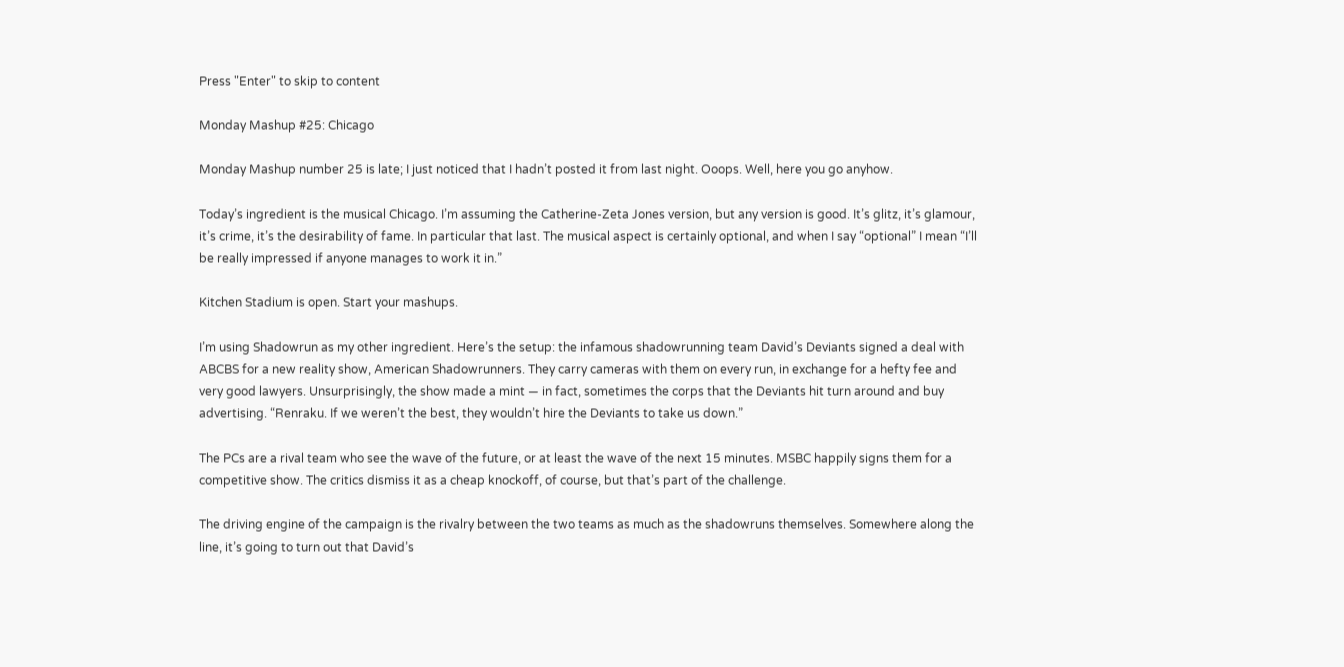Press "Enter" to skip to content

Monday Mashup #25: Chicago

Monday Mashup number 25 is late; I just noticed that I hadn’t posted it from last night. Ooops. Well, here you go anyhow.

Today’s ingredient is the musical Chicago. I’m assuming the Catherine-Zeta Jones version, but any version is good. It’s glitz, it’s glamour, it’s crime, it’s the desirability of fame. In particular that last. The musical aspect is certainly optional, and when I say “optional” I mean “I’ll be really impressed if anyone manages to work it in.”

Kitchen Stadium is open. Start your mashups.

I’m using Shadowrun as my other ingredient. Here’s the setup: the infamous shadowrunning team David’s Deviants signed a deal with ABCBS for a new reality show, American Shadowrunners. They carry cameras with them on every run, in exchange for a hefty fee and very good lawyers. Unsurprisingly, the show made a mint — in fact, sometimes the corps that the Deviants hit turn around and buy advertising. “Renraku. If we weren’t the best, they wouldn’t hire the Deviants to take us down.”

The PCs are a rival team who see the wave of the future, or at least the wave of the next 15 minutes. MSBC happily signs them for a competitive show. The critics dismiss it as a cheap knockoff, of course, but that’s part of the challenge.

The driving engine of the campaign is the rivalry between the two teams as much as the shadowruns themselves. Somewhere along the line, it’s going to turn out that David’s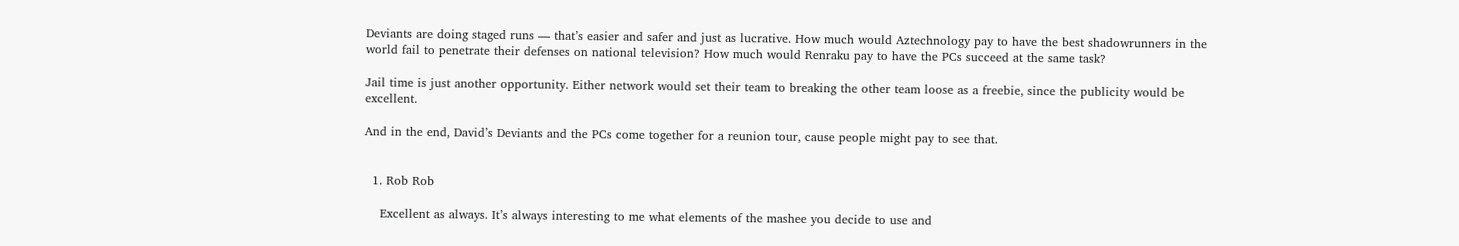Deviants are doing staged runs — that’s easier and safer and just as lucrative. How much would Aztechnology pay to have the best shadowrunners in the world fail to penetrate their defenses on national television? How much would Renraku pay to have the PCs succeed at the same task?

Jail time is just another opportunity. Either network would set their team to breaking the other team loose as a freebie, since the publicity would be excellent.

And in the end, David’s Deviants and the PCs come together for a reunion tour, cause people might pay to see that.


  1. Rob Rob

    Excellent as always. It’s always interesting to me what elements of the mashee you decide to use and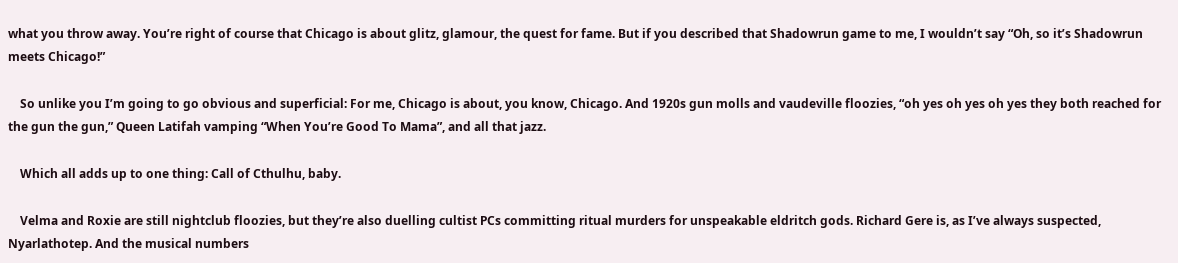what you throw away. You’re right of course that Chicago is about glitz, glamour, the quest for fame. But if you described that Shadowrun game to me, I wouldn’t say “Oh, so it’s Shadowrun meets Chicago!”

    So unlike you I’m going to go obvious and superficial: For me, Chicago is about, you know, Chicago. And 1920s gun molls and vaudeville floozies, “oh yes oh yes oh yes they both reached for the gun the gun,” Queen Latifah vamping “When You’re Good To Mama”, and all that jazz.

    Which all adds up to one thing: Call of Cthulhu, baby.

    Velma and Roxie are still nightclub floozies, but they’re also duelling cultist PCs committing ritual murders for unspeakable eldritch gods. Richard Gere is, as I’ve always suspected, Nyarlathotep. And the musical numbers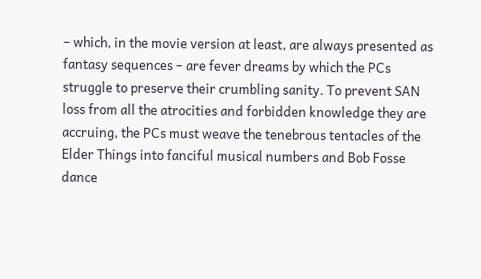– which, in the movie version at least, are always presented as fantasy sequences – are fever dreams by which the PCs struggle to preserve their crumbling sanity. To prevent SAN loss from all the atrocities and forbidden knowledge they are accruing, the PCs must weave the tenebrous tentacles of the Elder Things into fanciful musical numbers and Bob Fosse dance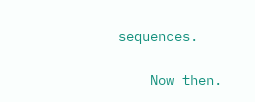sequences.

    Now then.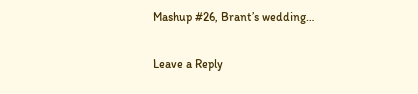Mashup #26, Brant’s wedding…

Leave a Reply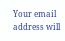Your email address will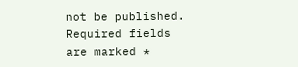not be published. Required fields are marked *